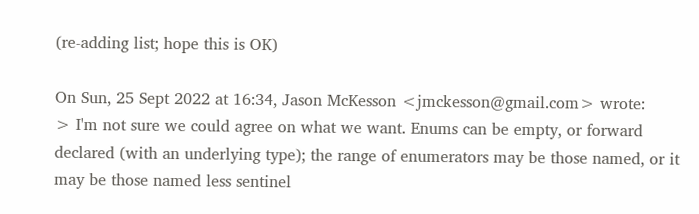(re-adding list; hope this is OK)

On Sun, 25 Sept 2022 at 16:34, Jason McKesson <jmckesson@gmail.com> wrote:
> I'm not sure we could agree on what we want. Enums can be empty, or forward declared (with an underlying type); the range of enumerators may be those named, or it may be those named less sentinel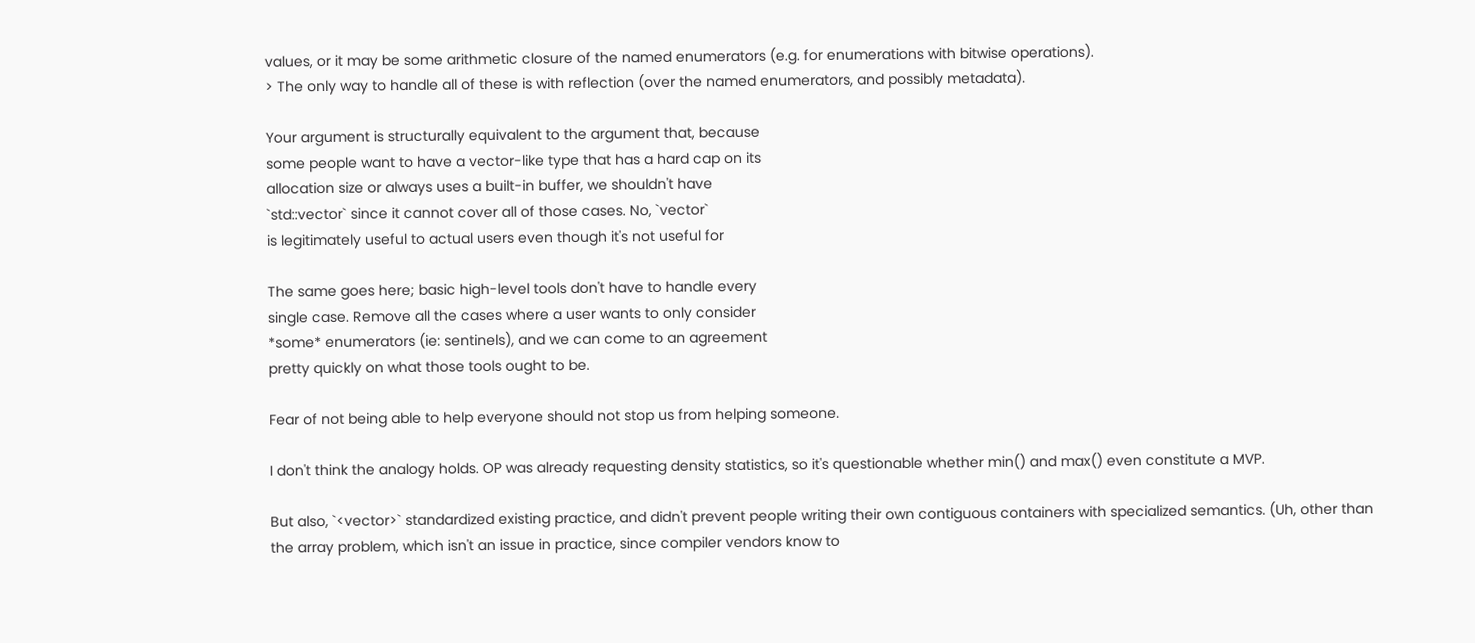values, or it may be some arithmetic closure of the named enumerators (e.g. for enumerations with bitwise operations).
> The only way to handle all of these is with reflection (over the named enumerators, and possibly metadata).

Your argument is structurally equivalent to the argument that, because
some people want to have a vector-like type that has a hard cap on its
allocation size or always uses a built-in buffer, we shouldn't have
`std::vector` since it cannot cover all of those cases. No, `vector`
is legitimately useful to actual users even though it's not useful for

The same goes here; basic high-level tools don't have to handle every
single case. Remove all the cases where a user wants to only consider
*some* enumerators (ie: sentinels), and we can come to an agreement
pretty quickly on what those tools ought to be.

Fear of not being able to help everyone should not stop us from helping someone.

I don't think the analogy holds. OP was already requesting density statistics, so it's questionable whether min() and max() even constitute a MVP.

But also, `<vector>` standardized existing practice, and didn't prevent people writing their own contiguous containers with specialized semantics. (Uh, other than the array problem, which isn't an issue in practice, since compiler vendors know to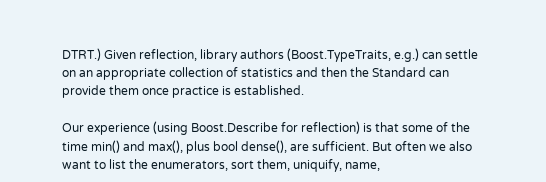DTRT.) Given reflection, library authors (Boost.TypeTraits, e.g.) can settle on an appropriate collection of statistics and then the Standard can provide them once practice is established.

Our experience (using Boost.Describe for reflection) is that some of the time min() and max(), plus bool dense(), are sufficient. But often we also want to list the enumerators, sort them, uniquify, name,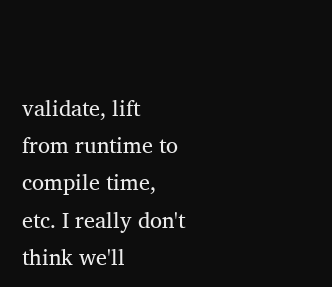validate, lift from runtime to compile time, etc. I really don't think we'll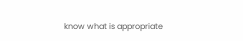know what is appropriate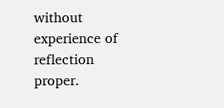without experience of reflection proper.